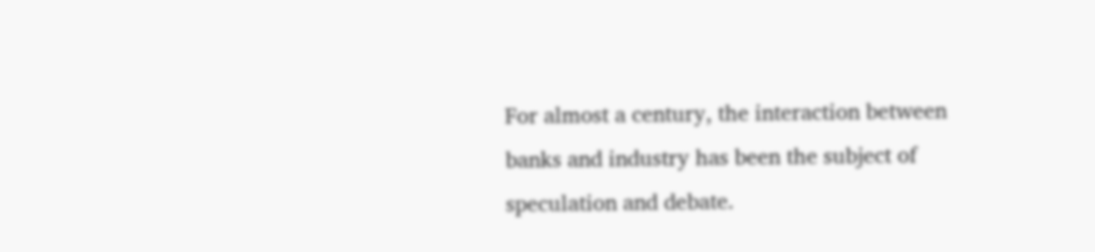For almost a century, the interaction between banks and industry has been the subject of speculation and debate.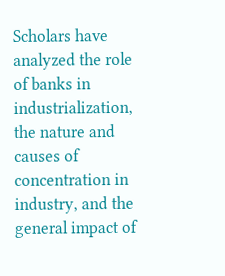Scholars have analyzed the role of banks in industrialization, the nature and causes of concentration in industry, and the general impact of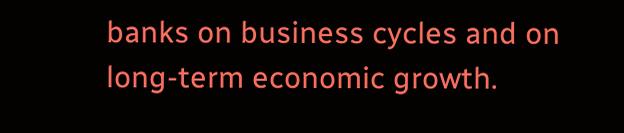banks on business cycles and on long-term economic growth.